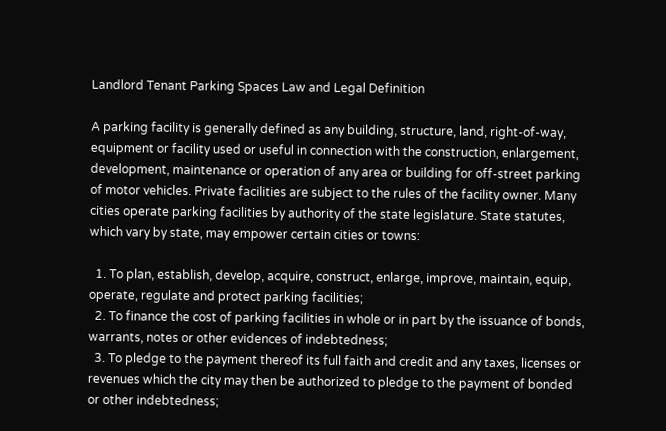Landlord Tenant Parking Spaces Law and Legal Definition

A parking facility is generally defined as any building, structure, land, right-of-way, equipment or facility used or useful in connection with the construction, enlargement, development, maintenance or operation of any area or building for off-street parking of motor vehicles. Private facilities are subject to the rules of the facility owner. Many cities operate parking facilities by authority of the state legislature. State statutes, which vary by state, may empower certain cities or towns:

  1. To plan, establish, develop, acquire, construct, enlarge, improve, maintain, equip, operate, regulate and protect parking facilities;
  2. To finance the cost of parking facilities in whole or in part by the issuance of bonds, warrants, notes or other evidences of indebtedness;
  3. To pledge to the payment thereof its full faith and credit and any taxes, licenses or revenues which the city may then be authorized to pledge to the payment of bonded or other indebtedness;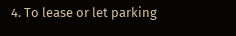4. To lease or let parking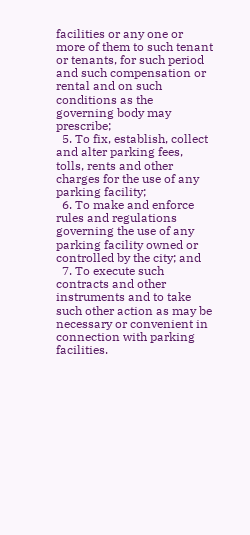facilities or any one or more of them to such tenant or tenants, for such period and such compensation or rental and on such conditions as the governing body may prescribe;
  5. To fix, establish, collect and alter parking fees, tolls, rents and other charges for the use of any parking facility;
  6. To make and enforce rules and regulations governing the use of any parking facility owned or controlled by the city; and
  7. To execute such contracts and other instruments and to take such other action as may be necessary or convenient in connection with parking facilities.